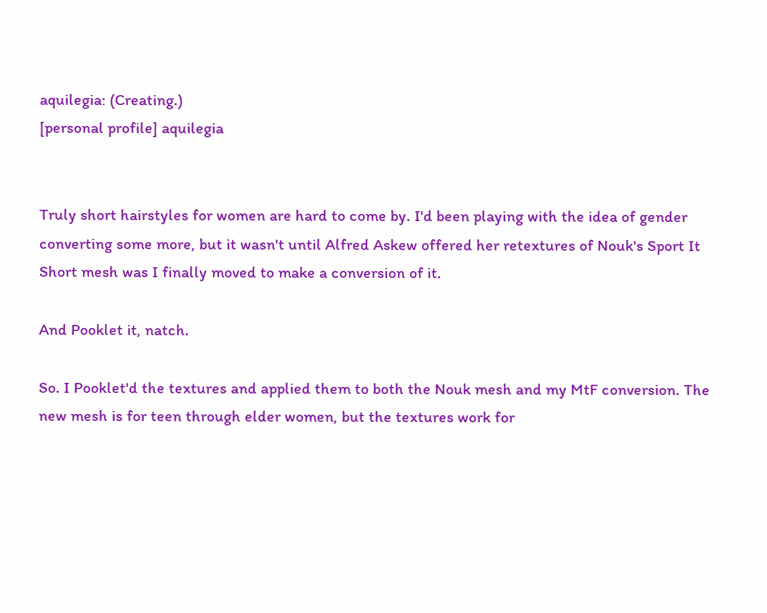aquilegia: (Creating.)
[personal profile] aquilegia


Truly short hairstyles for women are hard to come by. I'd been playing with the idea of gender converting some more, but it wasn't until Alfred Askew offered her retextures of Nouk's Sport It Short mesh was I finally moved to make a conversion of it.

And Pooklet it, natch.

So. I Pooklet'd the textures and applied them to both the Nouk mesh and my MtF conversion. The new mesh is for teen through elder women, but the textures work for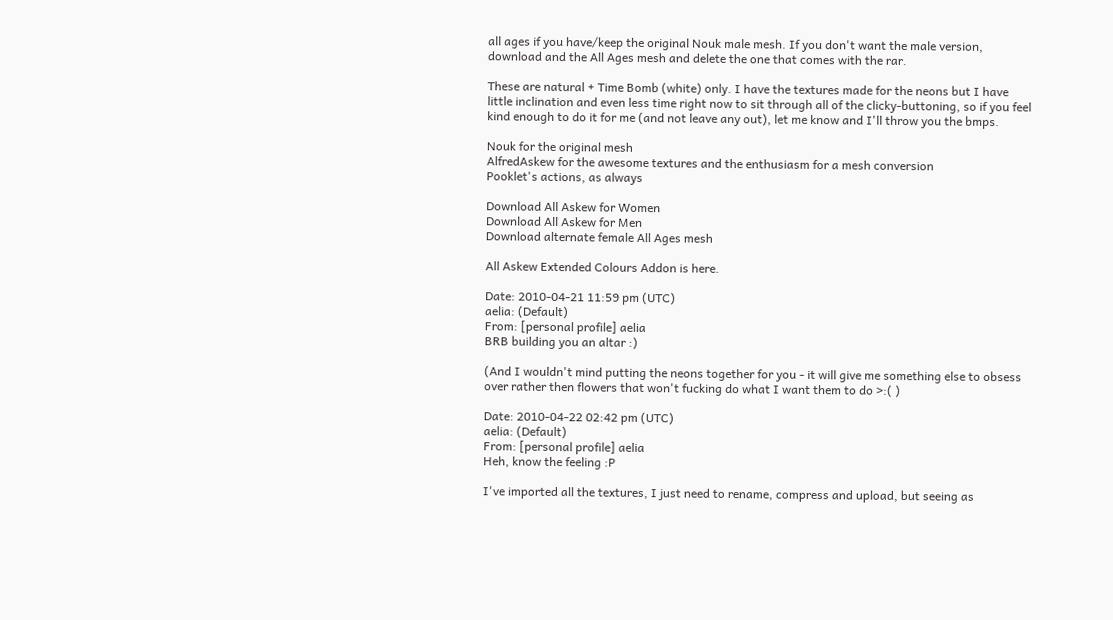all ages if you have/keep the original Nouk male mesh. If you don't want the male version, download and the All Ages mesh and delete the one that comes with the rar.

These are natural + Time Bomb (white) only. I have the textures made for the neons but I have little inclination and even less time right now to sit through all of the clicky-buttoning, so if you feel kind enough to do it for me (and not leave any out), let me know and I'll throw you the bmps.

Nouk for the original mesh
AlfredAskew for the awesome textures and the enthusiasm for a mesh conversion
Pooklet's actions, as always

Download All Askew for Women
Download All Askew for Men
Download alternate female All Ages mesh

All Askew Extended Colours Addon is here.

Date: 2010-04-21 11:59 pm (UTC)
aelia: (Default)
From: [personal profile] aelia
BRB building you an altar :)

(And I wouldn't mind putting the neons together for you - it will give me something else to obsess over rather then flowers that won't fucking do what I want them to do >:( )

Date: 2010-04-22 02:42 pm (UTC)
aelia: (Default)
From: [personal profile] aelia
Heh, know the feeling :P

I've imported all the textures, I just need to rename, compress and upload, but seeing as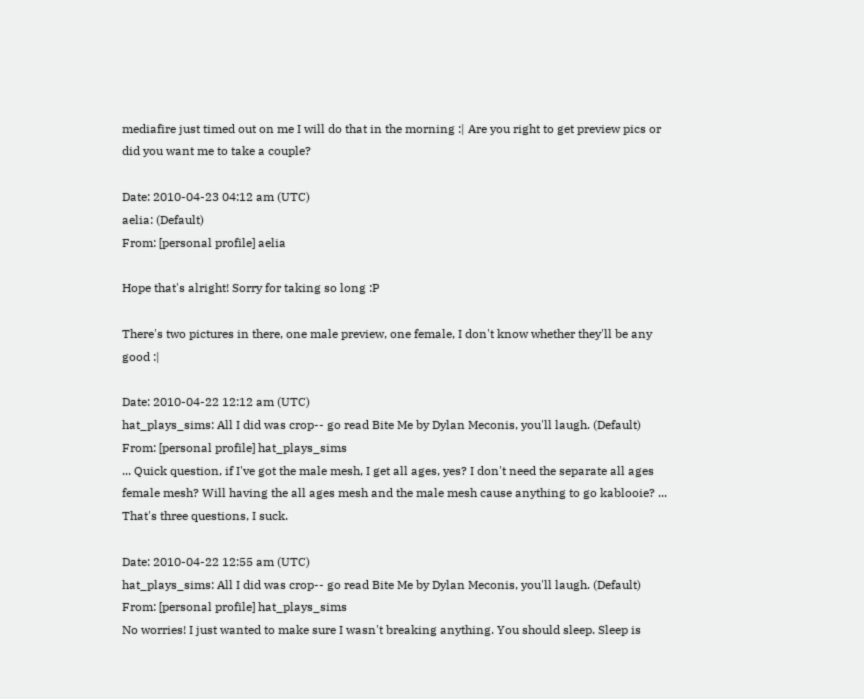mediafire just timed out on me I will do that in the morning :| Are you right to get preview pics or did you want me to take a couple?

Date: 2010-04-23 04:12 am (UTC)
aelia: (Default)
From: [personal profile] aelia

Hope that's alright! Sorry for taking so long :P

There's two pictures in there, one male preview, one female, I don't know whether they'll be any good :|

Date: 2010-04-22 12:12 am (UTC)
hat_plays_sims: All I did was crop-- go read Bite Me by Dylan Meconis, you'll laugh. (Default)
From: [personal profile] hat_plays_sims
... Quick question, if I've got the male mesh, I get all ages, yes? I don't need the separate all ages female mesh? Will having the all ages mesh and the male mesh cause anything to go kablooie? ... That's three questions, I suck.

Date: 2010-04-22 12:55 am (UTC)
hat_plays_sims: All I did was crop-- go read Bite Me by Dylan Meconis, you'll laugh. (Default)
From: [personal profile] hat_plays_sims
No worries! I just wanted to make sure I wasn't breaking anything. You should sleep. Sleep is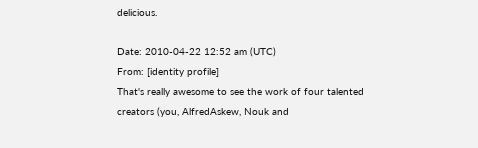delicious.

Date: 2010-04-22 12:52 am (UTC)
From: [identity profile]
That's really awesome to see the work of four talented creators (you, AlfredAskew, Nouk and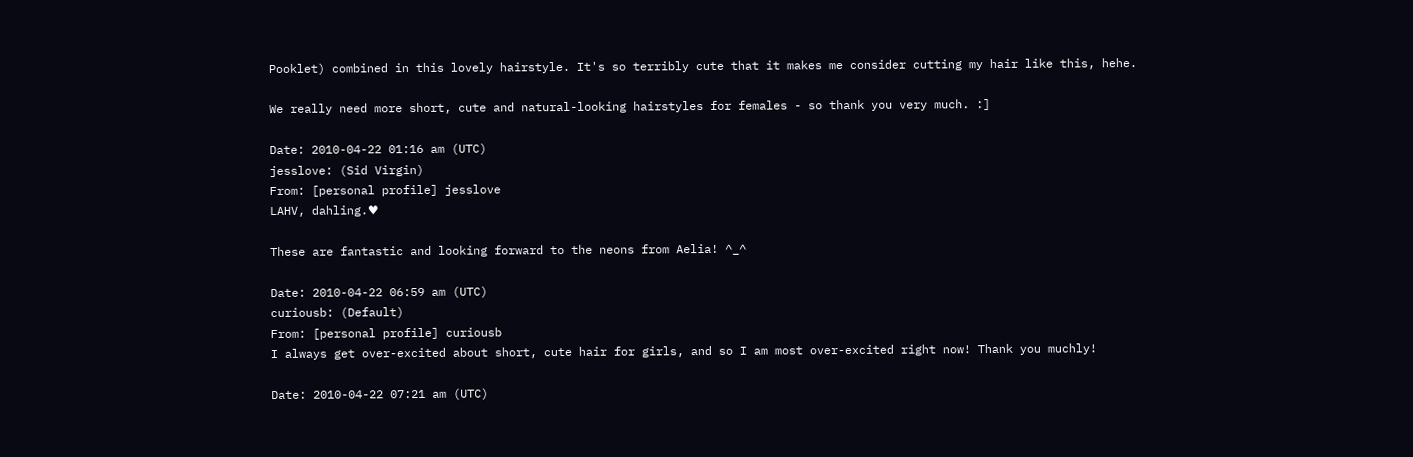Pooklet) combined in this lovely hairstyle. It's so terribly cute that it makes me consider cutting my hair like this, hehe.

We really need more short, cute and natural-looking hairstyles for females - so thank you very much. :]

Date: 2010-04-22 01:16 am (UTC)
jesslove: (Sid Virgin)
From: [personal profile] jesslove
LAHV, dahling.♥

These are fantastic and looking forward to the neons from Aelia! ^_^

Date: 2010-04-22 06:59 am (UTC)
curiousb: (Default)
From: [personal profile] curiousb
I always get over-excited about short, cute hair for girls, and so I am most over-excited right now! Thank you muchly!

Date: 2010-04-22 07:21 am (UTC)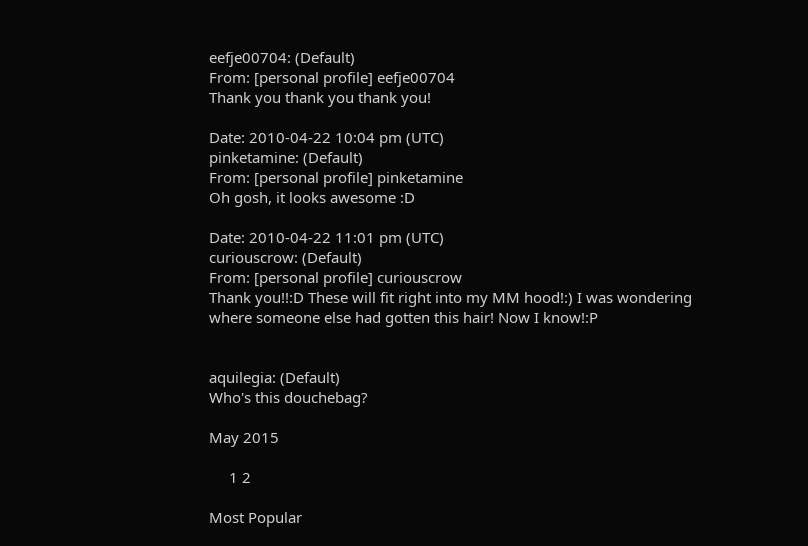eefje00704: (Default)
From: [personal profile] eefje00704
Thank you thank you thank you!

Date: 2010-04-22 10:04 pm (UTC)
pinketamine: (Default)
From: [personal profile] pinketamine
Oh gosh, it looks awesome :D

Date: 2010-04-22 11:01 pm (UTC)
curiouscrow: (Default)
From: [personal profile] curiouscrow
Thank you!!:D These will fit right into my MM hood!:) I was wondering where someone else had gotten this hair! Now I know!:P


aquilegia: (Default)
Who's this douchebag?

May 2015

     1 2

Most Popular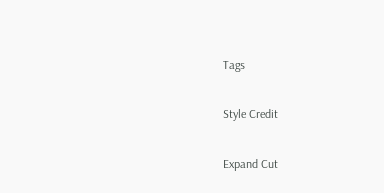Tags

Style Credit

Expand Cut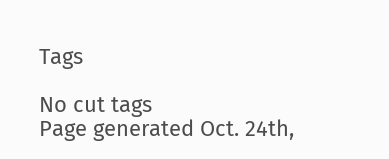Tags

No cut tags
Page generated Oct. 24th,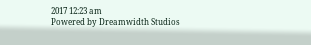2017 12:23 am
Powered by Dreamwidth Studios